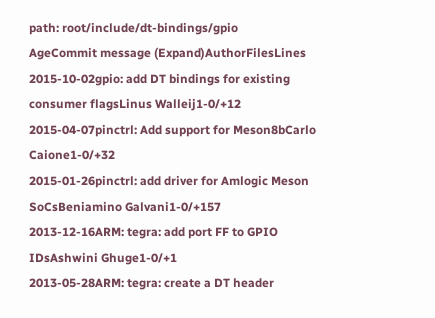path: root/include/dt-bindings/gpio
AgeCommit message (Expand)AuthorFilesLines
2015-10-02gpio: add DT bindings for existing consumer flagsLinus Walleij1-0/+12
2015-04-07pinctrl: Add support for Meson8bCarlo Caione1-0/+32
2015-01-26pinctrl: add driver for Amlogic Meson SoCsBeniamino Galvani1-0/+157
2013-12-16ARM: tegra: add port FF to GPIO IDsAshwini Ghuge1-0/+1
2013-05-28ARM: tegra: create a DT header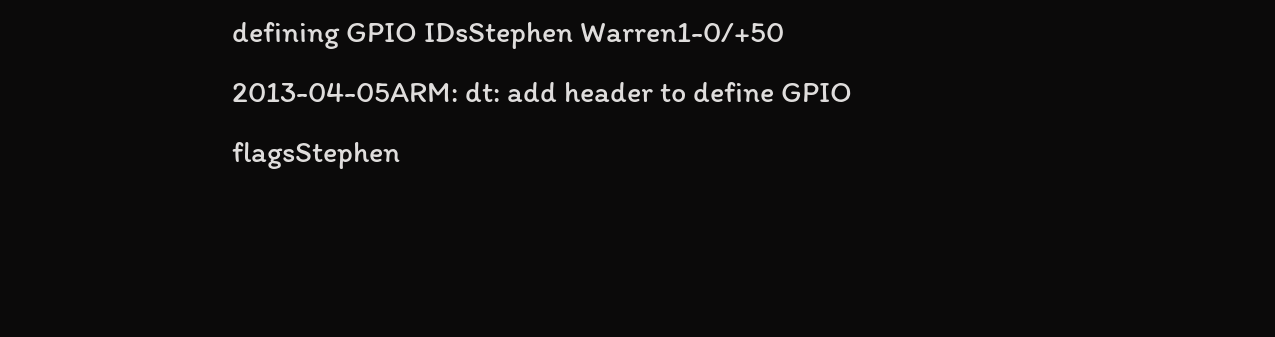defining GPIO IDsStephen Warren1-0/+50
2013-04-05ARM: dt: add header to define GPIO flagsStephen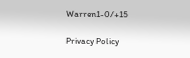Warren1-0/+15

Privacy Policy